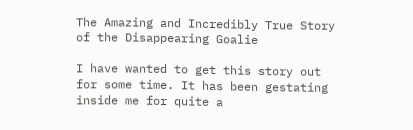The Amazing and Incredibly True Story of the Disappearing Goalie

I have wanted to get this story out for some time. It has been gestating inside me for quite a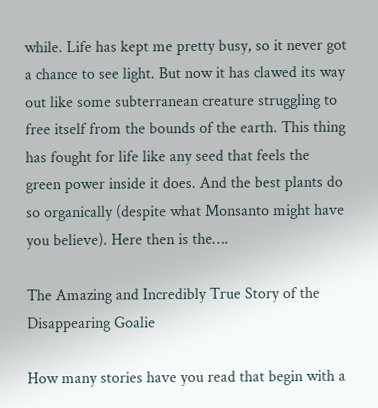while. Life has kept me pretty busy, so it never got a chance to see light. But now it has clawed its way out like some subterranean creature struggling to free itself from the bounds of the earth. This thing has fought for life like any seed that feels the green power inside it does. And the best plants do so organically (despite what Monsanto might have you believe). Here then is the….

The Amazing and Incredibly True Story of the Disappearing Goalie

How many stories have you read that begin with a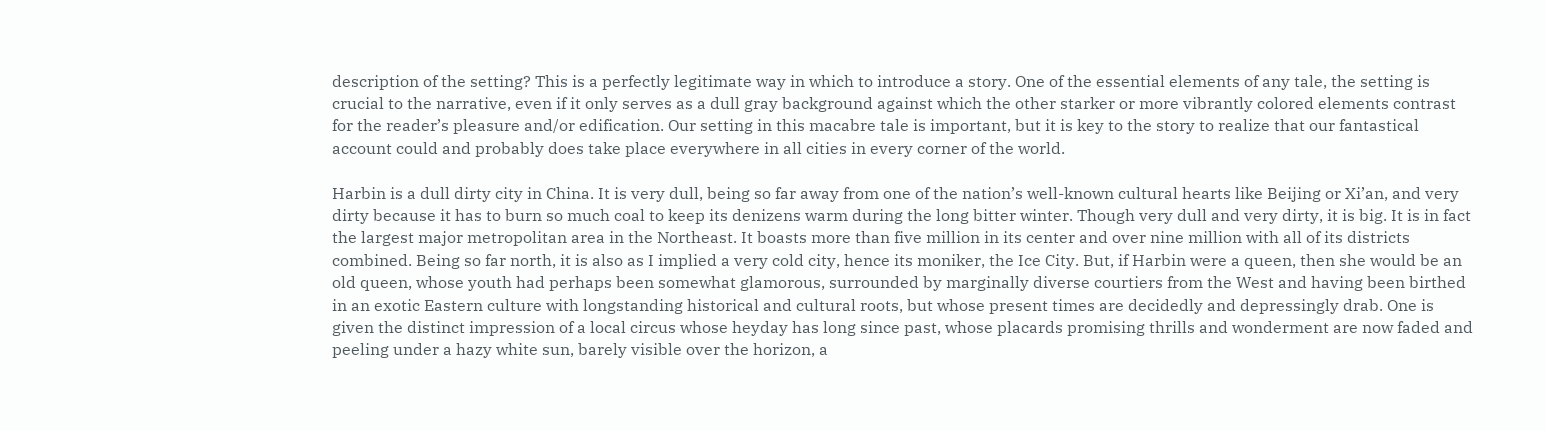description of the setting? This is a perfectly legitimate way in which to introduce a story. One of the essential elements of any tale, the setting is crucial to the narrative, even if it only serves as a dull gray background against which the other starker or more vibrantly colored elements contrast for the reader’s pleasure and/or edification. Our setting in this macabre tale is important, but it is key to the story to realize that our fantastical account could and probably does take place everywhere in all cities in every corner of the world.

Harbin is a dull dirty city in China. It is very dull, being so far away from one of the nation’s well-known cultural hearts like Beijing or Xi’an, and very dirty because it has to burn so much coal to keep its denizens warm during the long bitter winter. Though very dull and very dirty, it is big. It is in fact the largest major metropolitan area in the Northeast. It boasts more than five million in its center and over nine million with all of its districts combined. Being so far north, it is also as I implied a very cold city, hence its moniker, the Ice City. But, if Harbin were a queen, then she would be an old queen, whose youth had perhaps been somewhat glamorous, surrounded by marginally diverse courtiers from the West and having been birthed in an exotic Eastern culture with longstanding historical and cultural roots, but whose present times are decidedly and depressingly drab. One is given the distinct impression of a local circus whose heyday has long since past, whose placards promising thrills and wonderment are now faded and peeling under a hazy white sun, barely visible over the horizon, a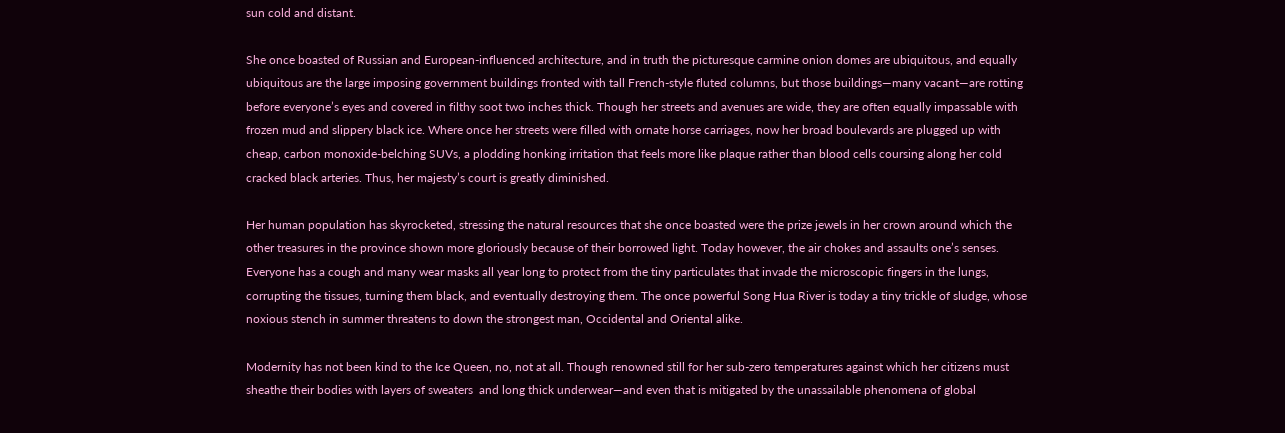sun cold and distant.

She once boasted of Russian and European-influenced architecture, and in truth the picturesque carmine onion domes are ubiquitous, and equally ubiquitous are the large imposing government buildings fronted with tall French-style fluted columns, but those buildings—many vacant—are rotting before everyone’s eyes and covered in filthy soot two inches thick. Though her streets and avenues are wide, they are often equally impassable with frozen mud and slippery black ice. Where once her streets were filled with ornate horse carriages, now her broad boulevards are plugged up with cheap, carbon monoxide-belching SUVs, a plodding honking irritation that feels more like plaque rather than blood cells coursing along her cold cracked black arteries. Thus, her majesty’s court is greatly diminished.

Her human population has skyrocketed, stressing the natural resources that she once boasted were the prize jewels in her crown around which the other treasures in the province shown more gloriously because of their borrowed light. Today however, the air chokes and assaults one’s senses. Everyone has a cough and many wear masks all year long to protect from the tiny particulates that invade the microscopic fingers in the lungs, corrupting the tissues, turning them black, and eventually destroying them. The once powerful Song Hua River is today a tiny trickle of sludge, whose noxious stench in summer threatens to down the strongest man, Occidental and Oriental alike.

Modernity has not been kind to the Ice Queen, no, not at all. Though renowned still for her sub-zero temperatures against which her citizens must sheathe their bodies with layers of sweaters  and long thick underwear—and even that is mitigated by the unassailable phenomena of global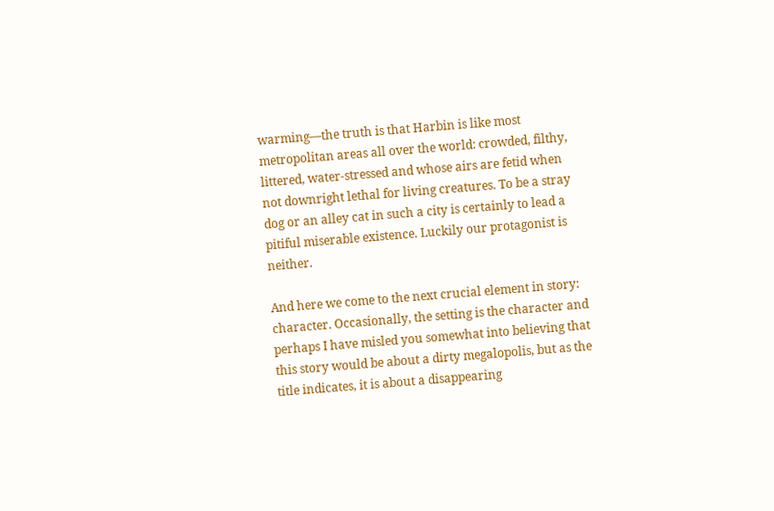warming—the truth is that Harbin is like most metropolitan areas all over the world: crowded, filthy, littered, water-stressed and whose airs are fetid when not downright lethal for living creatures. To be a stray dog or an alley cat in such a city is certainly to lead a pitiful miserable existence. Luckily our protagonist is neither.

And here we come to the next crucial element in story: character. Occasionally, the setting is the character and perhaps I have misled you somewhat into believing that this story would be about a dirty megalopolis, but as the title indicates, it is about a disappearing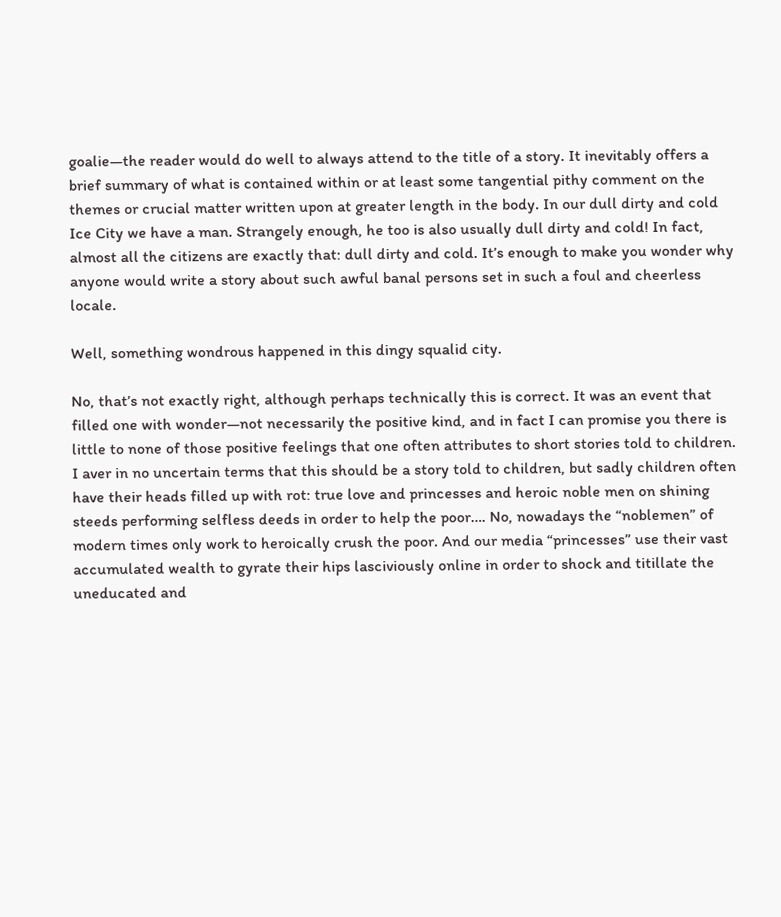goalie—the reader would do well to always attend to the title of a story. It inevitably offers a brief summary of what is contained within or at least some tangential pithy comment on the themes or crucial matter written upon at greater length in the body. In our dull dirty and cold Ice City we have a man. Strangely enough, he too is also usually dull dirty and cold! In fact, almost all the citizens are exactly that: dull dirty and cold. It’s enough to make you wonder why anyone would write a story about such awful banal persons set in such a foul and cheerless locale.

Well, something wondrous happened in this dingy squalid city.

No, that’s not exactly right, although perhaps technically this is correct. It was an event that filled one with wonder—not necessarily the positive kind, and in fact I can promise you there is little to none of those positive feelings that one often attributes to short stories told to children. I aver in no uncertain terms that this should be a story told to children, but sadly children often have their heads filled up with rot: true love and princesses and heroic noble men on shining steeds performing selfless deeds in order to help the poor…. No, nowadays the “noblemen” of modern times only work to heroically crush the poor. And our media “princesses” use their vast accumulated wealth to gyrate their hips lasciviously online in order to shock and titillate the uneducated and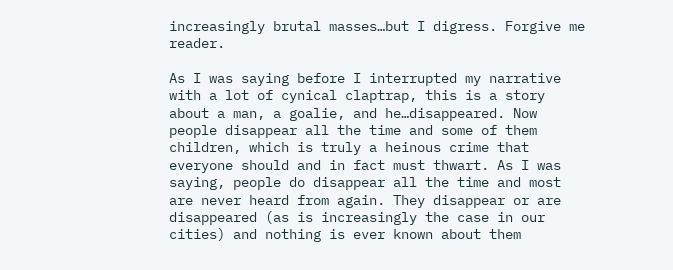increasingly brutal masses…but I digress. Forgive me reader.

As I was saying before I interrupted my narrative with a lot of cynical claptrap, this is a story about a man, a goalie, and he…disappeared. Now people disappear all the time and some of them children, which is truly a heinous crime that everyone should and in fact must thwart. As I was saying, people do disappear all the time and most are never heard from again. They disappear or are disappeared (as is increasingly the case in our cities) and nothing is ever known about them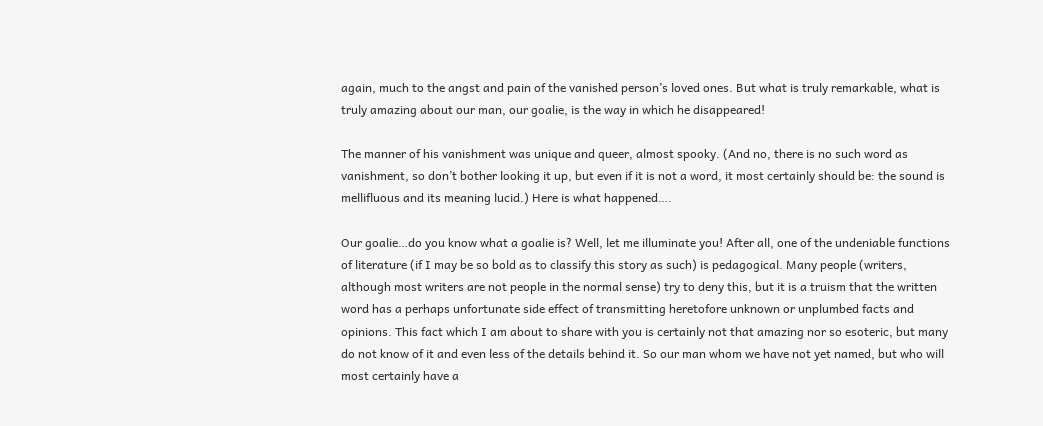again, much to the angst and pain of the vanished person’s loved ones. But what is truly remarkable, what is truly amazing about our man, our goalie, is the way in which he disappeared!

The manner of his vanishment was unique and queer, almost spooky. (And no, there is no such word as vanishment, so don’t bother looking it up, but even if it is not a word, it most certainly should be: the sound is mellifluous and its meaning lucid.) Here is what happened….

Our goalie…do you know what a goalie is? Well, let me illuminate you! After all, one of the undeniable functions of literature (if I may be so bold as to classify this story as such) is pedagogical. Many people (writers, although most writers are not people in the normal sense) try to deny this, but it is a truism that the written word has a perhaps unfortunate side effect of transmitting heretofore unknown or unplumbed facts and opinions. This fact which I am about to share with you is certainly not that amazing nor so esoteric, but many do not know of it and even less of the details behind it. So our man whom we have not yet named, but who will most certainly have a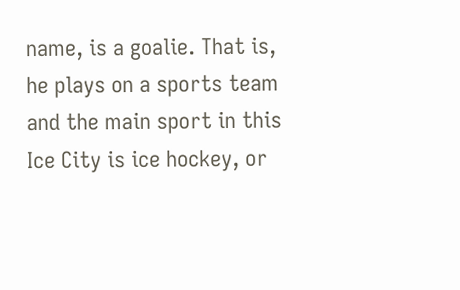name, is a goalie. That is, he plays on a sports team and the main sport in this Ice City is ice hockey, or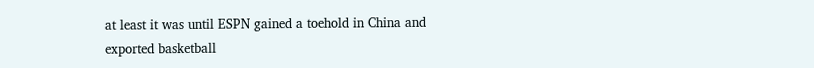at least it was until ESPN gained a toehold in China and exported basketball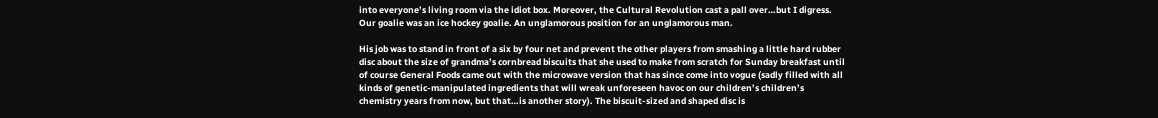into everyone’s living room via the idiot box. Moreover, the Cultural Revolution cast a pall over…but I digress. Our goalie was an ice hockey goalie. An unglamorous position for an unglamorous man.

His job was to stand in front of a six by four net and prevent the other players from smashing a little hard rubber disc about the size of grandma’s cornbread biscuits that she used to make from scratch for Sunday breakfast until of course General Foods came out with the microwave version that has since come into vogue (sadly filled with all kinds of genetic-manipulated ingredients that will wreak unforeseen havoc on our children’s children’s chemistry years from now, but that…is another story). The biscuit-sized and shaped disc is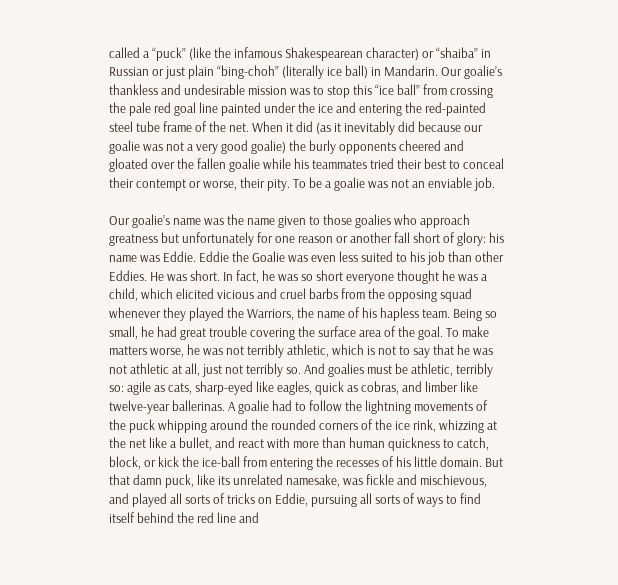called a “puck” (like the infamous Shakespearean character) or “shaiba” in Russian or just plain “bing-choh” (literally ice ball) in Mandarin. Our goalie’s thankless and undesirable mission was to stop this “ice ball” from crossing the pale red goal line painted under the ice and entering the red-painted steel tube frame of the net. When it did (as it inevitably did because our goalie was not a very good goalie) the burly opponents cheered and gloated over the fallen goalie while his teammates tried their best to conceal their contempt or worse, their pity. To be a goalie was not an enviable job.

Our goalie’s name was the name given to those goalies who approach greatness but unfortunately for one reason or another fall short of glory: his name was Eddie. Eddie the Goalie was even less suited to his job than other Eddies. He was short. In fact, he was so short everyone thought he was a child, which elicited vicious and cruel barbs from the opposing squad whenever they played the Warriors, the name of his hapless team. Being so small, he had great trouble covering the surface area of the goal. To make matters worse, he was not terribly athletic, which is not to say that he was not athletic at all, just not terribly so. And goalies must be athletic, terribly so: agile as cats, sharp-eyed like eagles, quick as cobras, and limber like twelve-year ballerinas. A goalie had to follow the lightning movements of the puck whipping around the rounded corners of the ice rink, whizzing at the net like a bullet, and react with more than human quickness to catch, block, or kick the ice-ball from entering the recesses of his little domain. But that damn puck, like its unrelated namesake, was fickle and mischievous, and played all sorts of tricks on Eddie, pursuing all sorts of ways to find itself behind the red line and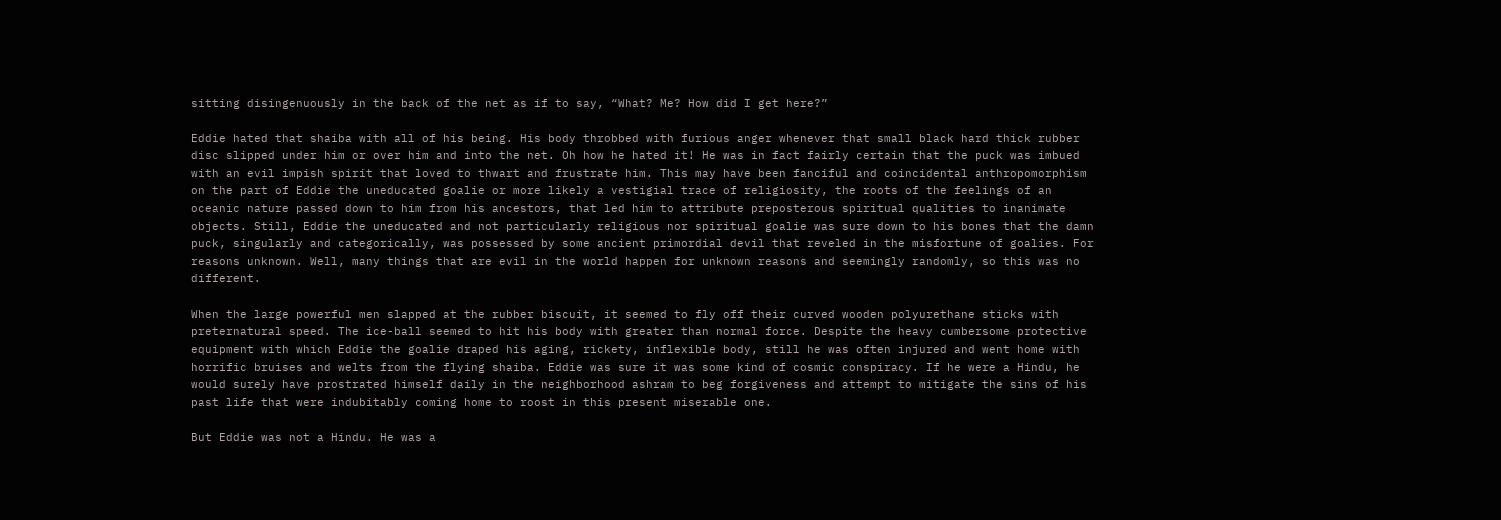sitting disingenuously in the back of the net as if to say, “What? Me? How did I get here?”

Eddie hated that shaiba with all of his being. His body throbbed with furious anger whenever that small black hard thick rubber disc slipped under him or over him and into the net. Oh how he hated it! He was in fact fairly certain that the puck was imbued with an evil impish spirit that loved to thwart and frustrate him. This may have been fanciful and coincidental anthropomorphism on the part of Eddie the uneducated goalie or more likely a vestigial trace of religiosity, the roots of the feelings of an oceanic nature passed down to him from his ancestors, that led him to attribute preposterous spiritual qualities to inanimate objects. Still, Eddie the uneducated and not particularly religious nor spiritual goalie was sure down to his bones that the damn puck, singularly and categorically, was possessed by some ancient primordial devil that reveled in the misfortune of goalies. For reasons unknown. Well, many things that are evil in the world happen for unknown reasons and seemingly randomly, so this was no different.

When the large powerful men slapped at the rubber biscuit, it seemed to fly off their curved wooden polyurethane sticks with preternatural speed. The ice-ball seemed to hit his body with greater than normal force. Despite the heavy cumbersome protective equipment with which Eddie the goalie draped his aging, rickety, inflexible body, still he was often injured and went home with horrific bruises and welts from the flying shaiba. Eddie was sure it was some kind of cosmic conspiracy. If he were a Hindu, he would surely have prostrated himself daily in the neighborhood ashram to beg forgiveness and attempt to mitigate the sins of his past life that were indubitably coming home to roost in this present miserable one.

But Eddie was not a Hindu. He was a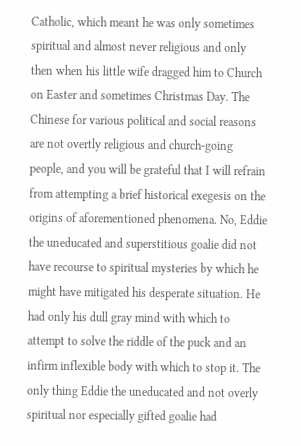Catholic, which meant he was only sometimes spiritual and almost never religious and only then when his little wife dragged him to Church on Easter and sometimes Christmas Day. The Chinese for various political and social reasons are not overtly religious and church-going people, and you will be grateful that I will refrain from attempting a brief historical exegesis on the origins of aforementioned phenomena. No, Eddie the uneducated and superstitious goalie did not have recourse to spiritual mysteries by which he might have mitigated his desperate situation. He had only his dull gray mind with which to attempt to solve the riddle of the puck and an infirm inflexible body with which to stop it. The only thing Eddie the uneducated and not overly spiritual nor especially gifted goalie had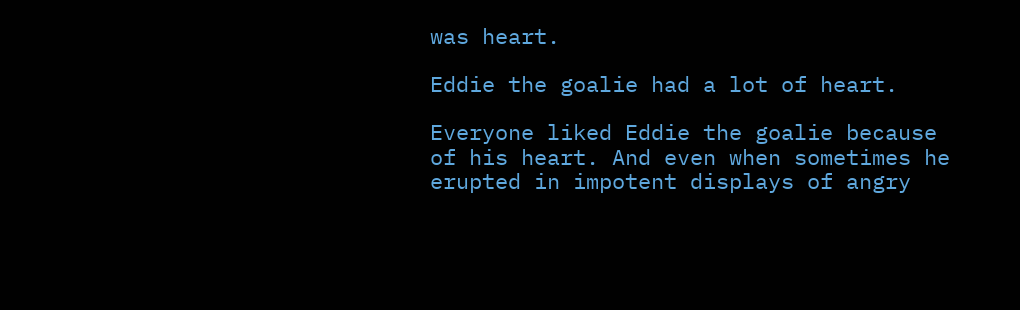was heart.

Eddie the goalie had a lot of heart.

Everyone liked Eddie the goalie because of his heart. And even when sometimes he erupted in impotent displays of angry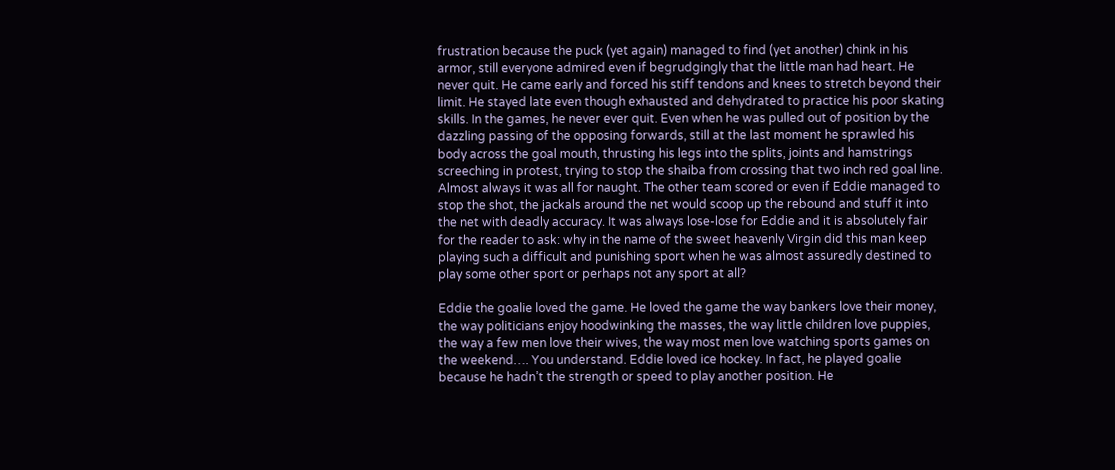frustration because the puck (yet again) managed to find (yet another) chink in his armor, still everyone admired even if begrudgingly that the little man had heart. He never quit. He came early and forced his stiff tendons and knees to stretch beyond their limit. He stayed late even though exhausted and dehydrated to practice his poor skating skills. In the games, he never ever quit. Even when he was pulled out of position by the dazzling passing of the opposing forwards, still at the last moment he sprawled his body across the goal mouth, thrusting his legs into the splits, joints and hamstrings screeching in protest, trying to stop the shaiba from crossing that two inch red goal line. Almost always it was all for naught. The other team scored or even if Eddie managed to stop the shot, the jackals around the net would scoop up the rebound and stuff it into the net with deadly accuracy. It was always lose-lose for Eddie and it is absolutely fair for the reader to ask: why in the name of the sweet heavenly Virgin did this man keep playing such a difficult and punishing sport when he was almost assuredly destined to play some other sport or perhaps not any sport at all?

Eddie the goalie loved the game. He loved the game the way bankers love their money, the way politicians enjoy hoodwinking the masses, the way little children love puppies, the way a few men love their wives, the way most men love watching sports games on the weekend…. You understand. Eddie loved ice hockey. In fact, he played goalie because he hadn’t the strength or speed to play another position. He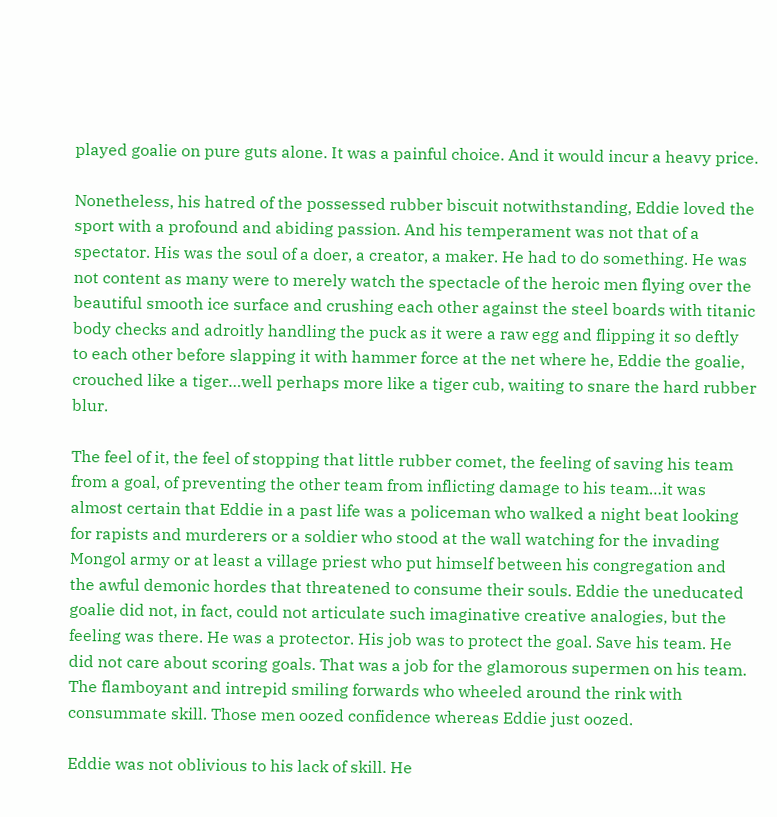played goalie on pure guts alone. It was a painful choice. And it would incur a heavy price.

Nonetheless, his hatred of the possessed rubber biscuit notwithstanding, Eddie loved the sport with a profound and abiding passion. And his temperament was not that of a spectator. His was the soul of a doer, a creator, a maker. He had to do something. He was not content as many were to merely watch the spectacle of the heroic men flying over the beautiful smooth ice surface and crushing each other against the steel boards with titanic body checks and adroitly handling the puck as it were a raw egg and flipping it so deftly to each other before slapping it with hammer force at the net where he, Eddie the goalie, crouched like a tiger…well perhaps more like a tiger cub, waiting to snare the hard rubber blur.

The feel of it, the feel of stopping that little rubber comet, the feeling of saving his team from a goal, of preventing the other team from inflicting damage to his team…it was almost certain that Eddie in a past life was a policeman who walked a night beat looking for rapists and murderers or a soldier who stood at the wall watching for the invading Mongol army or at least a village priest who put himself between his congregation and the awful demonic hordes that threatened to consume their souls. Eddie the uneducated goalie did not, in fact, could not articulate such imaginative creative analogies, but the feeling was there. He was a protector. His job was to protect the goal. Save his team. He did not care about scoring goals. That was a job for the glamorous supermen on his team. The flamboyant and intrepid smiling forwards who wheeled around the rink with consummate skill. Those men oozed confidence whereas Eddie just oozed.

Eddie was not oblivious to his lack of skill. He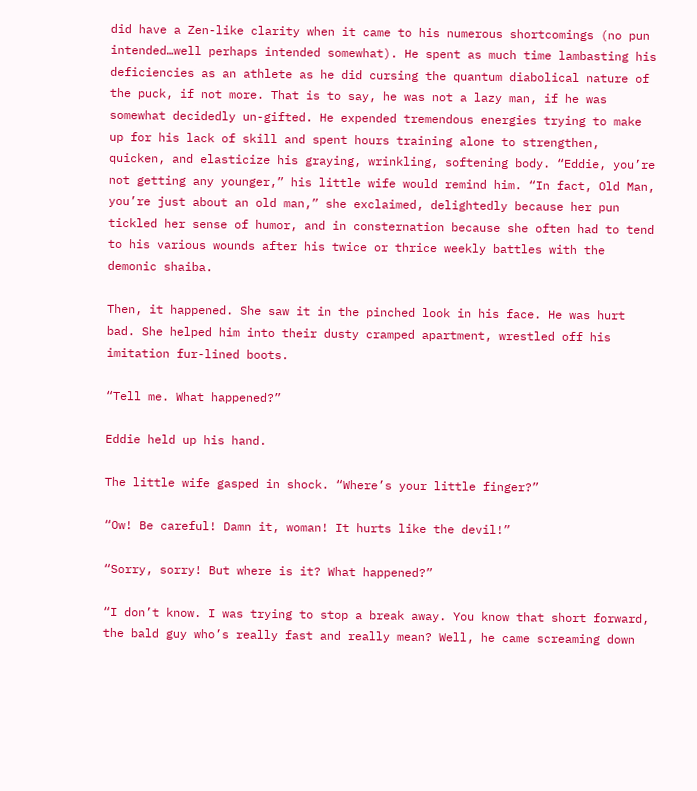did have a Zen-like clarity when it came to his numerous shortcomings (no pun intended…well perhaps intended somewhat). He spent as much time lambasting his deficiencies as an athlete as he did cursing the quantum diabolical nature of the puck, if not more. That is to say, he was not a lazy man, if he was somewhat decidedly un-gifted. He expended tremendous energies trying to make up for his lack of skill and spent hours training alone to strengthen, quicken, and elasticize his graying, wrinkling, softening body. “Eddie, you’re not getting any younger,” his little wife would remind him. “In fact, Old Man, you’re just about an old man,” she exclaimed, delightedly because her pun tickled her sense of humor, and in consternation because she often had to tend to his various wounds after his twice or thrice weekly battles with the demonic shaiba.

Then, it happened. She saw it in the pinched look in his face. He was hurt bad. She helped him into their dusty cramped apartment, wrestled off his imitation fur-lined boots.

“Tell me. What happened?”

Eddie held up his hand.

The little wife gasped in shock. “Where’s your little finger?”

“Ow! Be careful! Damn it, woman! It hurts like the devil!”

“Sorry, sorry! But where is it? What happened?”

“I don’t know. I was trying to stop a break away. You know that short forward, the bald guy who’s really fast and really mean? Well, he came screaming down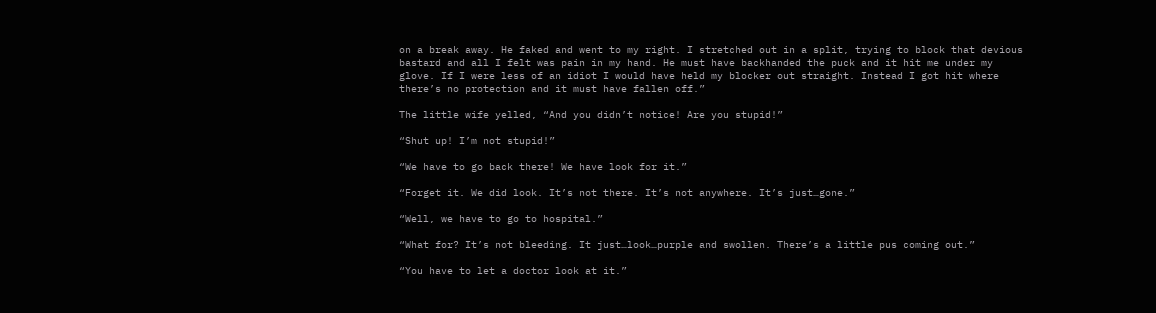on a break away. He faked and went to my right. I stretched out in a split, trying to block that devious bastard and all I felt was pain in my hand. He must have backhanded the puck and it hit me under my glove. If I were less of an idiot I would have held my blocker out straight. Instead I got hit where there’s no protection and it must have fallen off.”

The little wife yelled, “And you didn’t notice! Are you stupid!”

“Shut up! I’m not stupid!”

“We have to go back there! We have look for it.”

“Forget it. We did look. It’s not there. It’s not anywhere. It’s just…gone.”

“Well, we have to go to hospital.”

“What for? It’s not bleeding. It just…look…purple and swollen. There’s a little pus coming out.”

“You have to let a doctor look at it.”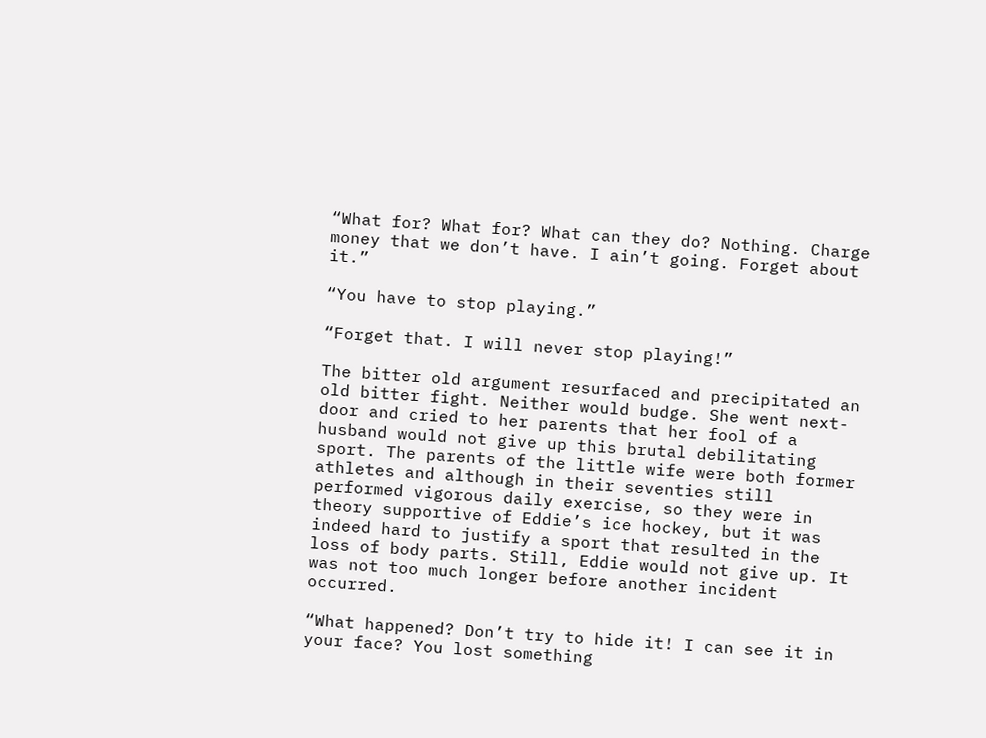“What for? What for? What can they do? Nothing. Charge money that we don’t have. I ain’t going. Forget about it.”

“You have to stop playing.”

“Forget that. I will never stop playing!”

The bitter old argument resurfaced and precipitated an old bitter fight. Neither would budge. She went next-door and cried to her parents that her fool of a husband would not give up this brutal debilitating sport. The parents of the little wife were both former athletes and although in their seventies still performed vigorous daily exercise, so they were in theory supportive of Eddie’s ice hockey, but it was indeed hard to justify a sport that resulted in the loss of body parts. Still, Eddie would not give up. It was not too much longer before another incident occurred.

“What happened? Don’t try to hide it! I can see it in your face? You lost something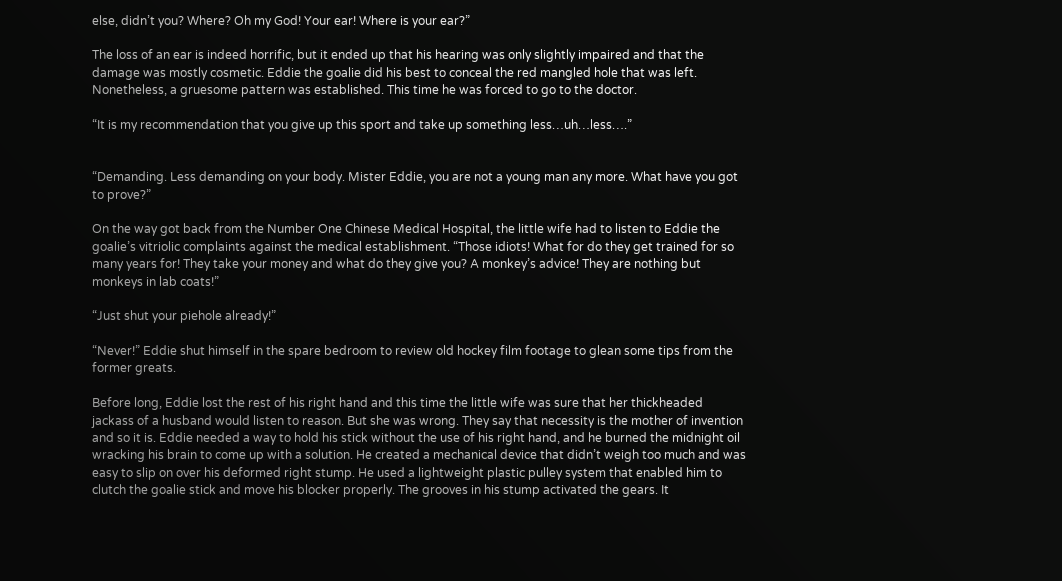else, didn’t you? Where? Oh my God! Your ear! Where is your ear?”

The loss of an ear is indeed horrific, but it ended up that his hearing was only slightly impaired and that the damage was mostly cosmetic. Eddie the goalie did his best to conceal the red mangled hole that was left. Nonetheless, a gruesome pattern was established. This time he was forced to go to the doctor.

“It is my recommendation that you give up this sport and take up something less…uh…less….”


“Demanding. Less demanding on your body. Mister Eddie, you are not a young man any more. What have you got to prove?”

On the way got back from the Number One Chinese Medical Hospital, the little wife had to listen to Eddie the goalie’s vitriolic complaints against the medical establishment. “Those idiots! What for do they get trained for so many years for! They take your money and what do they give you? A monkey’s advice! They are nothing but monkeys in lab coats!”

“Just shut your piehole already!”

“Never!” Eddie shut himself in the spare bedroom to review old hockey film footage to glean some tips from the former greats.

Before long, Eddie lost the rest of his right hand and this time the little wife was sure that her thickheaded jackass of a husband would listen to reason. But she was wrong. They say that necessity is the mother of invention and so it is. Eddie needed a way to hold his stick without the use of his right hand, and he burned the midnight oil wracking his brain to come up with a solution. He created a mechanical device that didn’t weigh too much and was easy to slip on over his deformed right stump. He used a lightweight plastic pulley system that enabled him to clutch the goalie stick and move his blocker properly. The grooves in his stump activated the gears. It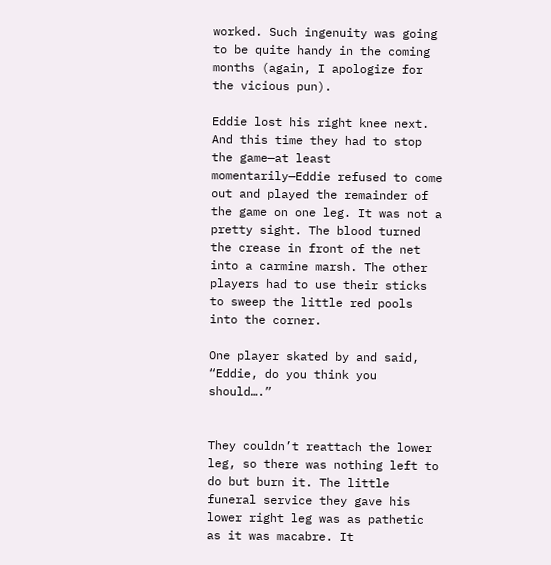worked. Such ingenuity was going to be quite handy in the coming months (again, I apologize for the vicious pun).

Eddie lost his right knee next. And this time they had to stop the game—at least momentarily—Eddie refused to come out and played the remainder of the game on one leg. It was not a pretty sight. The blood turned the crease in front of the net into a carmine marsh. The other players had to use their sticks to sweep the little red pools into the corner.

One player skated by and said, “Eddie, do you think you should….”


They couldn’t reattach the lower leg, so there was nothing left to do but burn it. The little funeral service they gave his lower right leg was as pathetic as it was macabre. It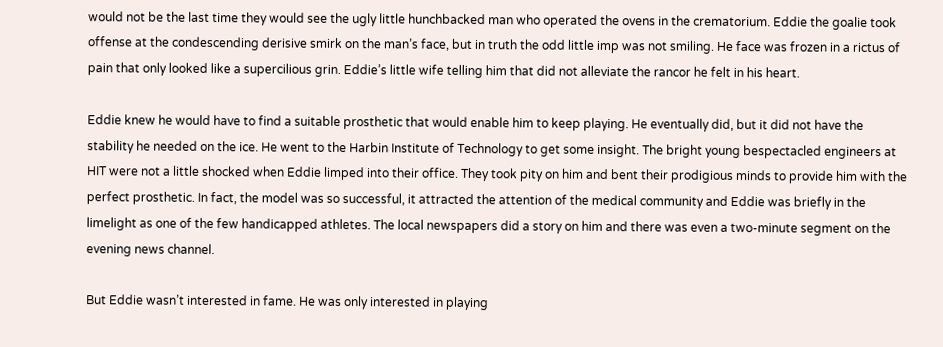would not be the last time they would see the ugly little hunchbacked man who operated the ovens in the crematorium. Eddie the goalie took offense at the condescending derisive smirk on the man’s face, but in truth the odd little imp was not smiling. He face was frozen in a rictus of pain that only looked like a supercilious grin. Eddie’s little wife telling him that did not alleviate the rancor he felt in his heart.

Eddie knew he would have to find a suitable prosthetic that would enable him to keep playing. He eventually did, but it did not have the stability he needed on the ice. He went to the Harbin Institute of Technology to get some insight. The bright young bespectacled engineers at HIT were not a little shocked when Eddie limped into their office. They took pity on him and bent their prodigious minds to provide him with the perfect prosthetic. In fact, the model was so successful, it attracted the attention of the medical community and Eddie was briefly in the limelight as one of the few handicapped athletes. The local newspapers did a story on him and there was even a two-minute segment on the evening news channel.

But Eddie wasn’t interested in fame. He was only interested in playing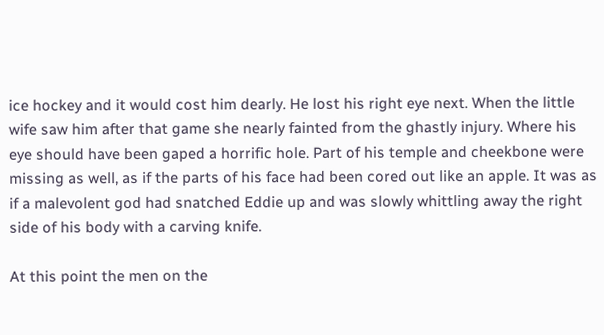ice hockey and it would cost him dearly. He lost his right eye next. When the little wife saw him after that game she nearly fainted from the ghastly injury. Where his eye should have been gaped a horrific hole. Part of his temple and cheekbone were missing as well, as if the parts of his face had been cored out like an apple. It was as if a malevolent god had snatched Eddie up and was slowly whittling away the right side of his body with a carving knife.

At this point the men on the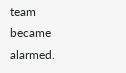team became alarmed.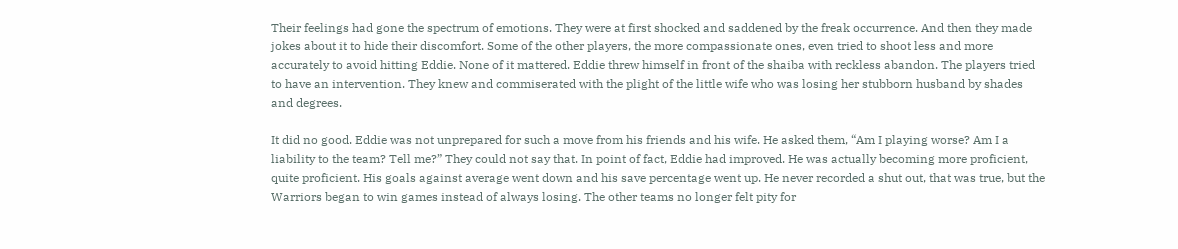Their feelings had gone the spectrum of emotions. They were at first shocked and saddened by the freak occurrence. And then they made jokes about it to hide their discomfort. Some of the other players, the more compassionate ones, even tried to shoot less and more accurately to avoid hitting Eddie. None of it mattered. Eddie threw himself in front of the shaiba with reckless abandon. The players tried to have an intervention. They knew and commiserated with the plight of the little wife who was losing her stubborn husband by shades and degrees.

It did no good. Eddie was not unprepared for such a move from his friends and his wife. He asked them, “Am I playing worse? Am I a liability to the team? Tell me?” They could not say that. In point of fact, Eddie had improved. He was actually becoming more proficient, quite proficient. His goals against average went down and his save percentage went up. He never recorded a shut out, that was true, but the Warriors began to win games instead of always losing. The other teams no longer felt pity for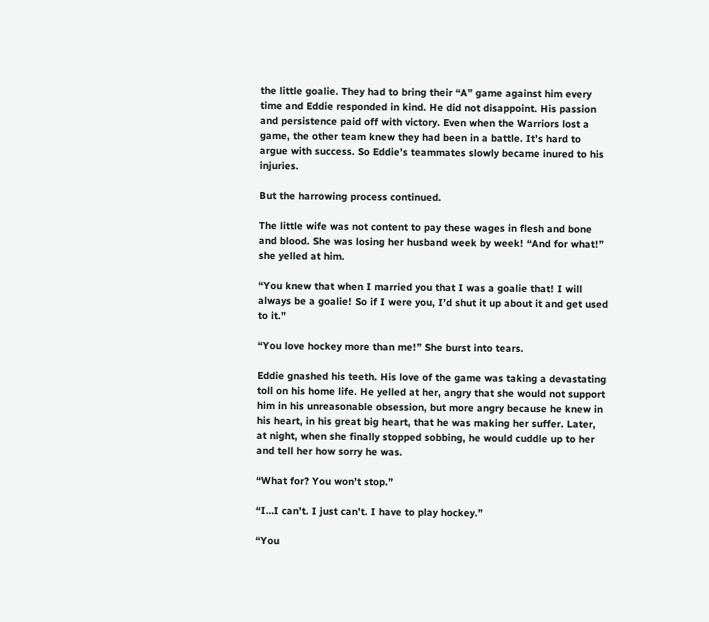the little goalie. They had to bring their “A” game against him every time and Eddie responded in kind. He did not disappoint. His passion and persistence paid off with victory. Even when the Warriors lost a game, the other team knew they had been in a battle. It’s hard to argue with success. So Eddie’s teammates slowly became inured to his injuries.

But the harrowing process continued.

The little wife was not content to pay these wages in flesh and bone and blood. She was losing her husband week by week! “And for what!” she yelled at him.

“You knew that when I married you that I was a goalie that! I will always be a goalie! So if I were you, I’d shut it up about it and get used to it.”

“You love hockey more than me!” She burst into tears.

Eddie gnashed his teeth. His love of the game was taking a devastating toll on his home life. He yelled at her, angry that she would not support him in his unreasonable obsession, but more angry because he knew in his heart, in his great big heart, that he was making her suffer. Later, at night, when she finally stopped sobbing, he would cuddle up to her and tell her how sorry he was.

“What for? You won’t stop.”

“I…I can’t. I just can’t. I have to play hockey.”

“You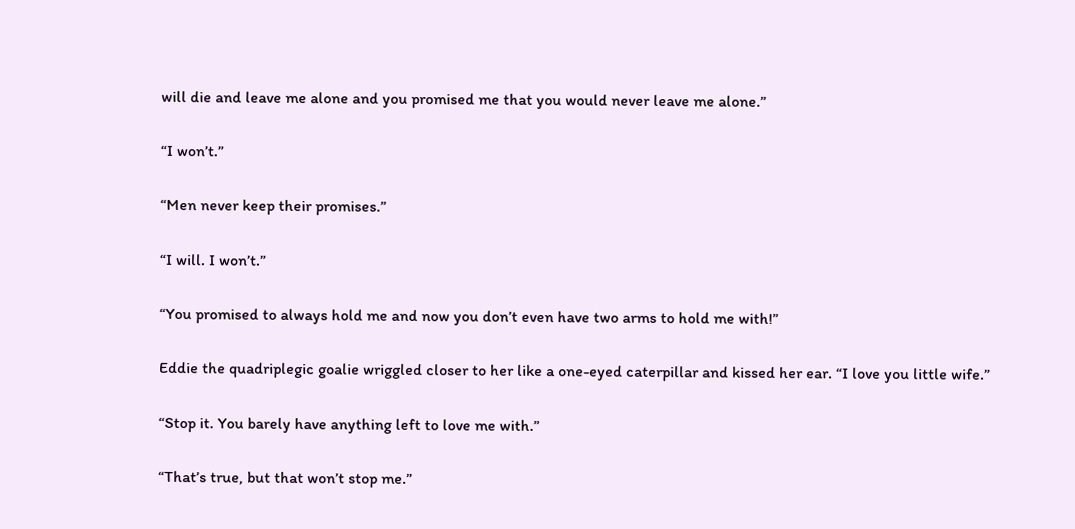will die and leave me alone and you promised me that you would never leave me alone.”

“I won’t.”

“Men never keep their promises.”

“I will. I won’t.”

“You promised to always hold me and now you don’t even have two arms to hold me with!”

Eddie the quadriplegic goalie wriggled closer to her like a one-eyed caterpillar and kissed her ear. “I love you little wife.”

“Stop it. You barely have anything left to love me with.”

“That’s true, but that won’t stop me.”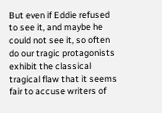But even if Eddie refused to see it, and maybe he could not see it, so often do our tragic protagonists exhibit the classical tragical flaw that it seems fair to accuse writers of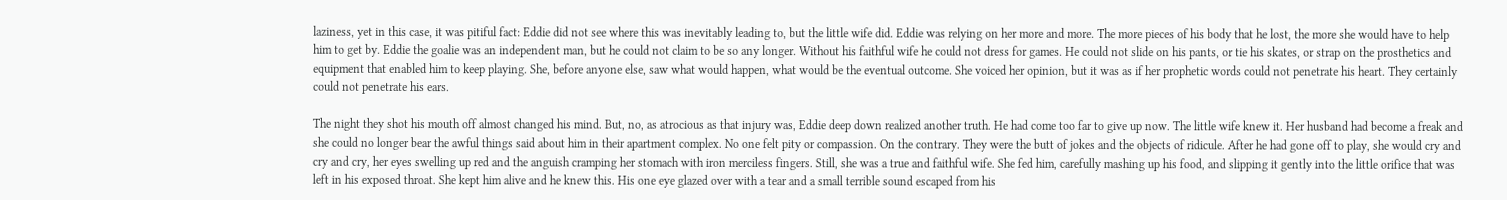laziness, yet in this case, it was pitiful fact: Eddie did not see where this was inevitably leading to, but the little wife did. Eddie was relying on her more and more. The more pieces of his body that he lost, the more she would have to help him to get by. Eddie the goalie was an independent man, but he could not claim to be so any longer. Without his faithful wife he could not dress for games. He could not slide on his pants, or tie his skates, or strap on the prosthetics and equipment that enabled him to keep playing. She, before anyone else, saw what would happen, what would be the eventual outcome. She voiced her opinion, but it was as if her prophetic words could not penetrate his heart. They certainly could not penetrate his ears.

The night they shot his mouth off almost changed his mind. But, no, as atrocious as that injury was, Eddie deep down realized another truth. He had come too far to give up now. The little wife knew it. Her husband had become a freak and she could no longer bear the awful things said about him in their apartment complex. No one felt pity or compassion. On the contrary. They were the butt of jokes and the objects of ridicule. After he had gone off to play, she would cry and cry and cry, her eyes swelling up red and the anguish cramping her stomach with iron merciless fingers. Still, she was a true and faithful wife. She fed him, carefully mashing up his food, and slipping it gently into the little orifice that was left in his exposed throat. She kept him alive and he knew this. His one eye glazed over with a tear and a small terrible sound escaped from his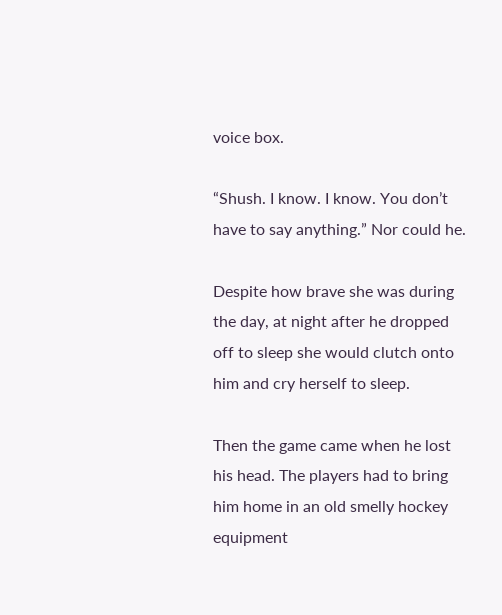voice box.

“Shush. I know. I know. You don’t have to say anything.” Nor could he.

Despite how brave she was during the day, at night after he dropped off to sleep she would clutch onto him and cry herself to sleep.

Then the game came when he lost his head. The players had to bring him home in an old smelly hockey equipment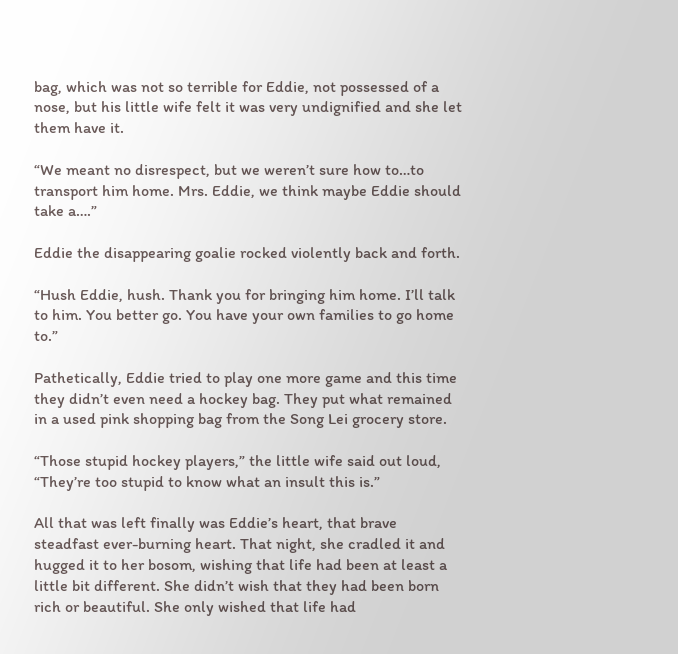bag, which was not so terrible for Eddie, not possessed of a nose, but his little wife felt it was very undignified and she let them have it.

“We meant no disrespect, but we weren’t sure how to…to transport him home. Mrs. Eddie, we think maybe Eddie should take a….”

Eddie the disappearing goalie rocked violently back and forth.

“Hush Eddie, hush. Thank you for bringing him home. I’ll talk to him. You better go. You have your own families to go home to.”

Pathetically, Eddie tried to play one more game and this time they didn’t even need a hockey bag. They put what remained in a used pink shopping bag from the Song Lei grocery store.

“Those stupid hockey players,” the little wife said out loud, “They’re too stupid to know what an insult this is.”

All that was left finally was Eddie’s heart, that brave steadfast ever-burning heart. That night, she cradled it and hugged it to her bosom, wishing that life had been at least a little bit different. She didn’t wish that they had been born rich or beautiful. She only wished that life had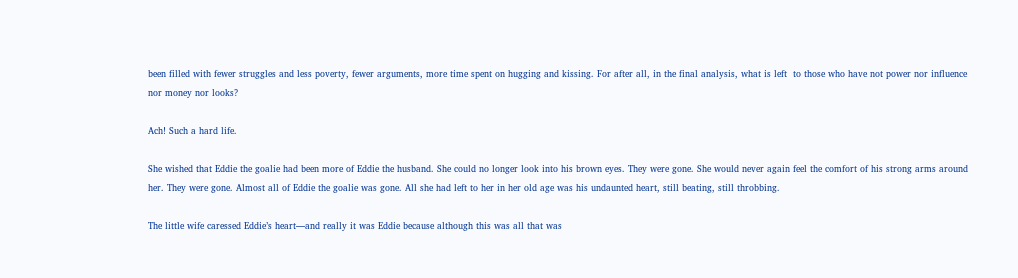been filled with fewer struggles and less poverty, fewer arguments, more time spent on hugging and kissing. For after all, in the final analysis, what is left  to those who have not power nor influence nor money nor looks?

Ach! Such a hard life.

She wished that Eddie the goalie had been more of Eddie the husband. She could no longer look into his brown eyes. They were gone. She would never again feel the comfort of his strong arms around her. They were gone. Almost all of Eddie the goalie was gone. All she had left to her in her old age was his undaunted heart, still beating, still throbbing.

The little wife caressed Eddie’s heart—and really it was Eddie because although this was all that was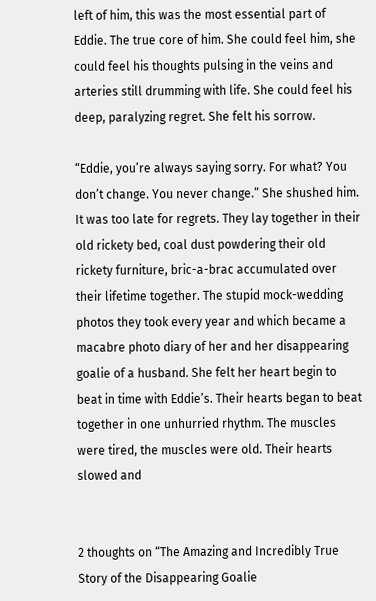left of him, this was the most essential part of Eddie. The true core of him. She could feel him, she could feel his thoughts pulsing in the veins and arteries still drumming with life. She could feel his deep, paralyzing regret. She felt his sorrow.

“Eddie, you’re always saying sorry. For what? You don’t change. You never change.” She shushed him. It was too late for regrets. They lay together in their old rickety bed, coal dust powdering their old rickety furniture, bric-a-brac accumulated over their lifetime together. The stupid mock-wedding photos they took every year and which became a macabre photo diary of her and her disappearing goalie of a husband. She felt her heart begin to beat in time with Eddie’s. Their hearts began to beat together in one unhurried rhythm. The muscles were tired, the muscles were old. Their hearts slowed and


2 thoughts on “The Amazing and Incredibly True Story of the Disappearing Goalie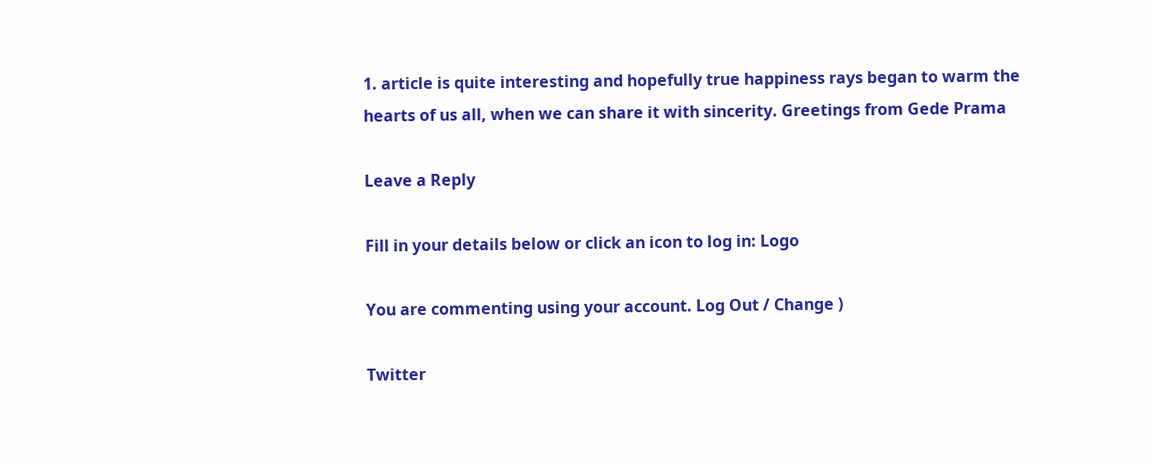1. article is quite interesting and hopefully true happiness rays began to warm the hearts of us all, when we can share it with sincerity. Greetings from Gede Prama

Leave a Reply

Fill in your details below or click an icon to log in: Logo

You are commenting using your account. Log Out / Change )

Twitter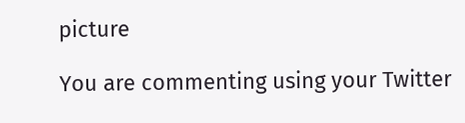picture

You are commenting using your Twitter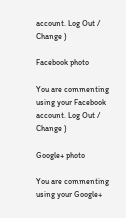account. Log Out / Change )

Facebook photo

You are commenting using your Facebook account. Log Out / Change )

Google+ photo

You are commenting using your Google+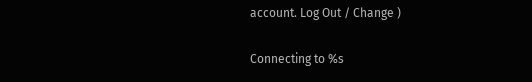account. Log Out / Change )

Connecting to %s